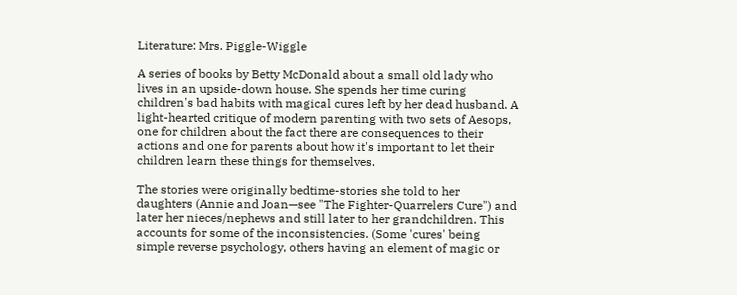Literature: Mrs. Piggle-Wiggle

A series of books by Betty McDonald about a small old lady who lives in an upside-down house. She spends her time curing children's bad habits with magical cures left by her dead husband. A light-hearted critique of modern parenting with two sets of Aesops, one for children about the fact there are consequences to their actions and one for parents about how it's important to let their children learn these things for themselves.

The stories were originally bedtime-stories she told to her daughters (Annie and Joan—see "The Fighter-Quarrelers Cure") and later her nieces/nephews and still later to her grandchildren. This accounts for some of the inconsistencies. (Some 'cures' being simple reverse psychology, others having an element of magic or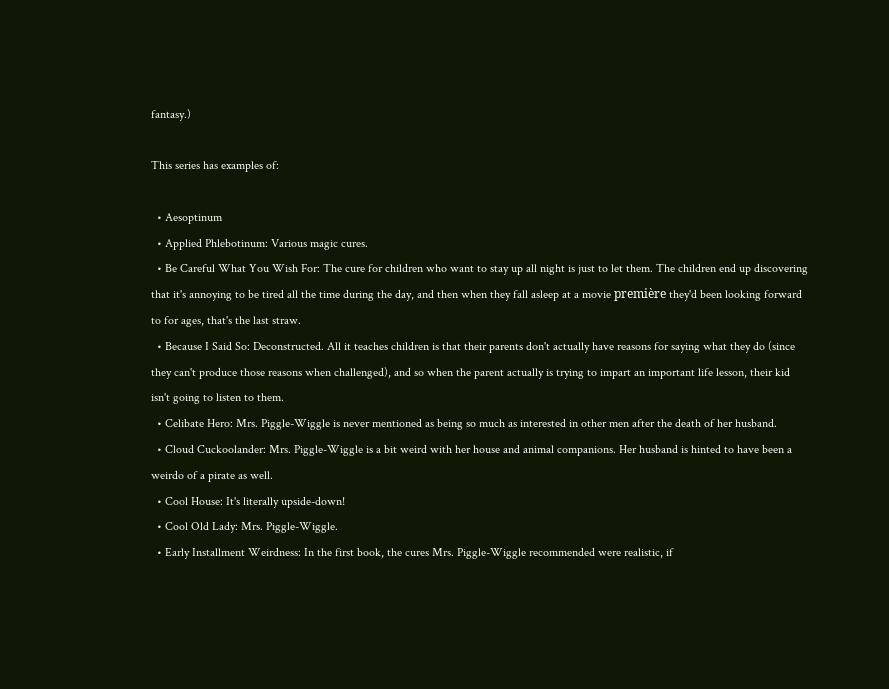fantasy.)

This series has examples of:

  • Aesoptinum
  • Applied Phlebotinum: Various magic cures.
  • Be Careful What You Wish For: The cure for children who want to stay up all night is just to let them. The children end up discovering that it's annoying to be tired all the time during the day, and then when they fall asleep at a movie première they'd been looking forward to for ages, that's the last straw.
  • Because I Said So: Deconstructed. All it teaches children is that their parents don't actually have reasons for saying what they do (since they can't produce those reasons when challenged), and so when the parent actually is trying to impart an important life lesson, their kid isn't going to listen to them.
  • Celibate Hero: Mrs. Piggle-Wiggle is never mentioned as being so much as interested in other men after the death of her husband.
  • Cloud Cuckoolander: Mrs. Piggle-Wiggle is a bit weird with her house and animal companions. Her husband is hinted to have been a weirdo of a pirate as well.
  • Cool House: It's literally upside-down!
  • Cool Old Lady: Mrs. Piggle-Wiggle.
  • Early Installment Weirdness: In the first book, the cures Mrs. Piggle-Wiggle recommended were realistic, if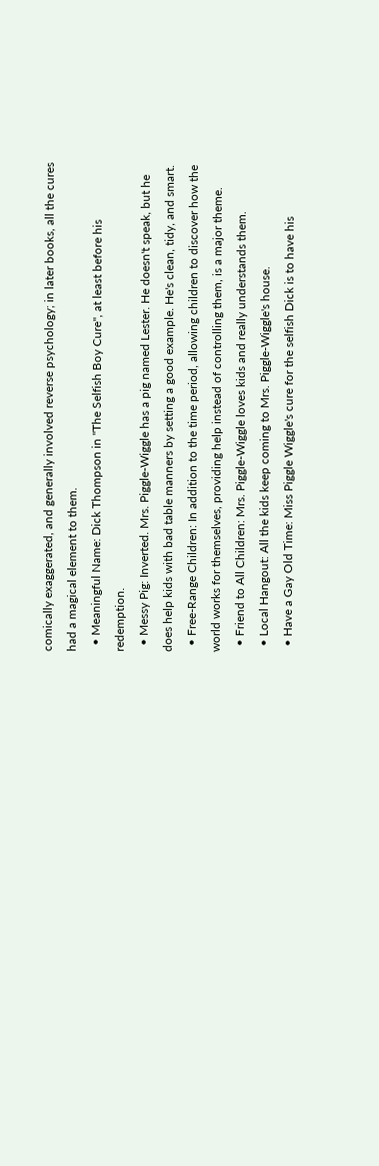comically exaggerated, and generally involved reverse psychology; in later books, all the cures had a magical element to them.
  • Meaningful Name: Dick Thompson in "The Selfish Boy Cure", at least before his redemption.
  • Messy Pig: Inverted. Mrs. Piggle-Wiggle has a pig named Lester. He doesn't speak, but he does help kids with bad table manners by setting a good example. He's clean, tidy, and smart.
  • Free-Range Children: In addition to the time period, allowing children to discover how the world works for themselves, providing help instead of controlling them, is a major theme.
  • Friend to All Children: Mrs. Piggle-Wiggle loves kids and really understands them.
  • Local Hangout: All the kids keep coming to Mrs. Piggle-Wiggle's house.
  • Have a Gay Old Time: Miss Piggle Wiggle's cure for the selfish Dick is to have his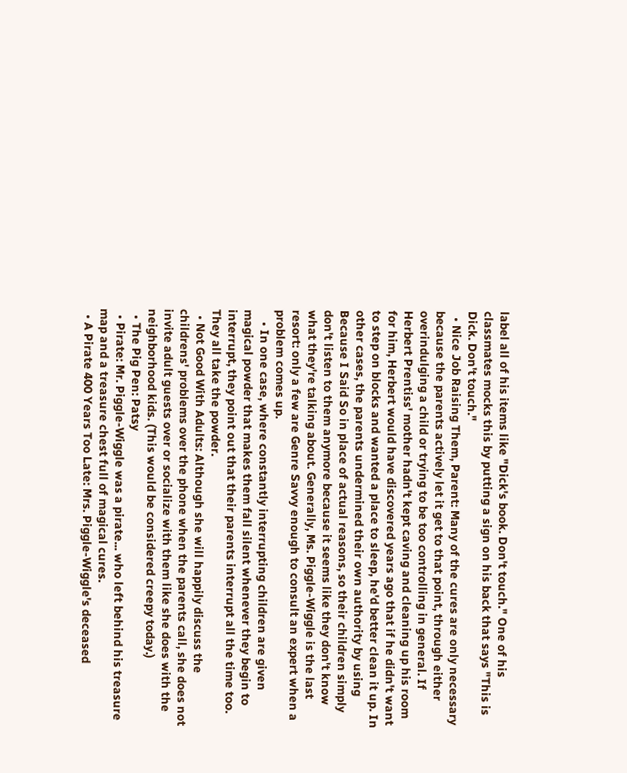label all of his items like "Dick's book. Don't touch." One of his classmates mocks this by putting a sign on his back that says "This is Dick. Don't touch."
  • Nice Job Raising Them, Parent: Many of the cures are only necessary because the parents actively let it get to that point, through either overindulging a child or trying to be too controlling in general. If Herbert Prentiss' mother hadn't kept caving and cleaning up his room for him, Herbert would have discovered years ago that if he didn't want to step on blocks and wanted a place to sleep, he'd better clean it up. In other cases, the parents undermined their own authority by using Because I Said So in place of actual reasons, so their children simply don't listen to them anymore because it seems like they don't know what they're talking about. Generally, Ms. Piggle-Wiggle is the last resort: only a few are Genre Savvy enough to consult an expert when a problem comes up.
    • In one case, where constantly interrupting children are given magical powder that makes them fall silent whenever they begin to interrupt, they point out that their parents interrupt all the time too. They all take the powder.
  • Not Good With Adults: Although she will happily discuss the childrens' problems over the phone when the parents call, she does not invite adult guests over or socialize with them like she does with the neighborhood kids. (This would be considered creepy today.)
  • The Pig Pen: Patsy
  • Pirate: Mr. Piggle-Wiggle was a pirate... who left behind his treasure map and a treasure chest full of magical cures.
  • A Pirate 400 Years Too Late: Mrs. Piggle-Wiggle's deceased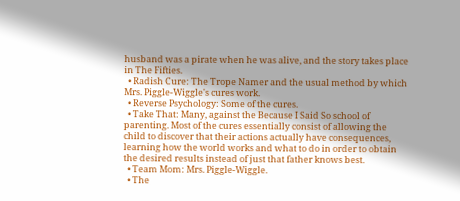husband was a pirate when he was alive, and the story takes place in The Fifties.
  • Radish Cure: The Trope Namer and the usual method by which Mrs. Piggle-Wiggle's cures work.
  • Reverse Psychology: Some of the cures.
  • Take That: Many, against the Because I Said So school of parenting. Most of the cures essentially consist of allowing the child to discover that their actions actually have consequences, learning how the world works and what to do in order to obtain the desired results instead of just that father knows best.
  • Team Mom: Mrs. Piggle-Wiggle.
  • The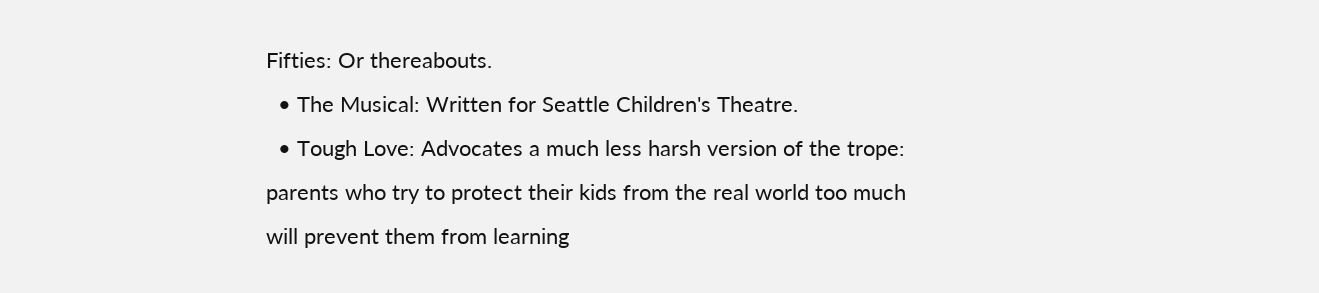Fifties: Or thereabouts.
  • The Musical: Written for Seattle Children's Theatre.
  • Tough Love: Advocates a much less harsh version of the trope: parents who try to protect their kids from the real world too much will prevent them from learning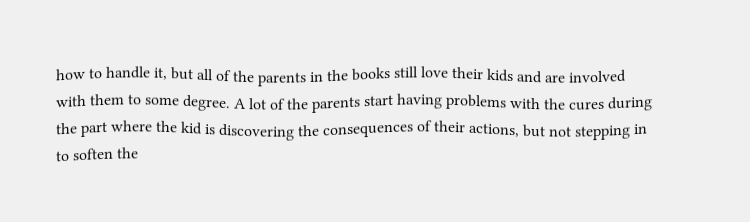how to handle it, but all of the parents in the books still love their kids and are involved with them to some degree. A lot of the parents start having problems with the cures during the part where the kid is discovering the consequences of their actions, but not stepping in to soften the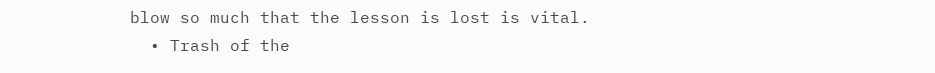blow so much that the lesson is lost is vital.
  • Trash of the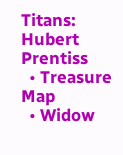Titans: Hubert Prentiss
  • Treasure Map
  • Widow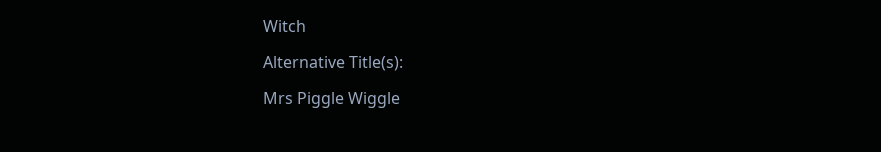Witch

Alternative Title(s):

Mrs Piggle Wiggle